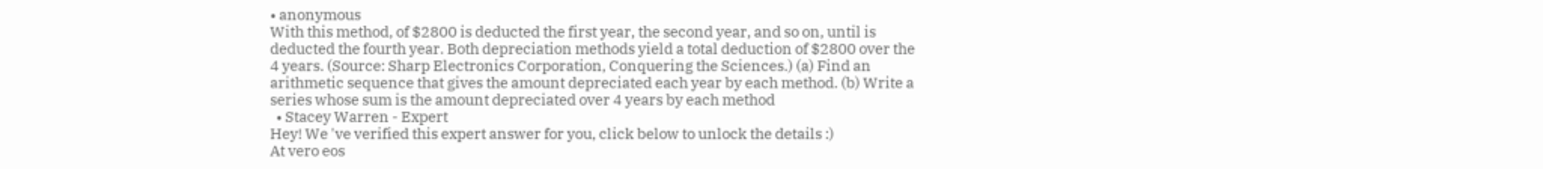• anonymous
With this method, of $2800 is deducted the first year, the second year, and so on, until is deducted the fourth year. Both depreciation methods yield a total deduction of $2800 over the 4 years. (Source: Sharp Electronics Corporation, Conquering the Sciences.) (a) Find an arithmetic sequence that gives the amount depreciated each year by each method. (b) Write a series whose sum is the amount depreciated over 4 years by each method
  • Stacey Warren - Expert
Hey! We 've verified this expert answer for you, click below to unlock the details :)
At vero eos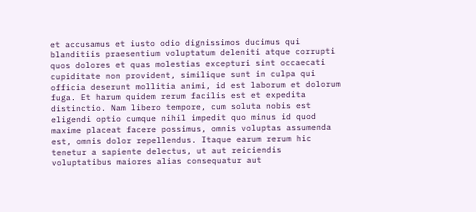et accusamus et iusto odio dignissimos ducimus qui blanditiis praesentium voluptatum deleniti atque corrupti quos dolores et quas molestias excepturi sint occaecati cupiditate non provident, similique sunt in culpa qui officia deserunt mollitia animi, id est laborum et dolorum fuga. Et harum quidem rerum facilis est et expedita distinctio. Nam libero tempore, cum soluta nobis est eligendi optio cumque nihil impedit quo minus id quod maxime placeat facere possimus, omnis voluptas assumenda est, omnis dolor repellendus. Itaque earum rerum hic tenetur a sapiente delectus, ut aut reiciendis voluptatibus maiores alias consequatur aut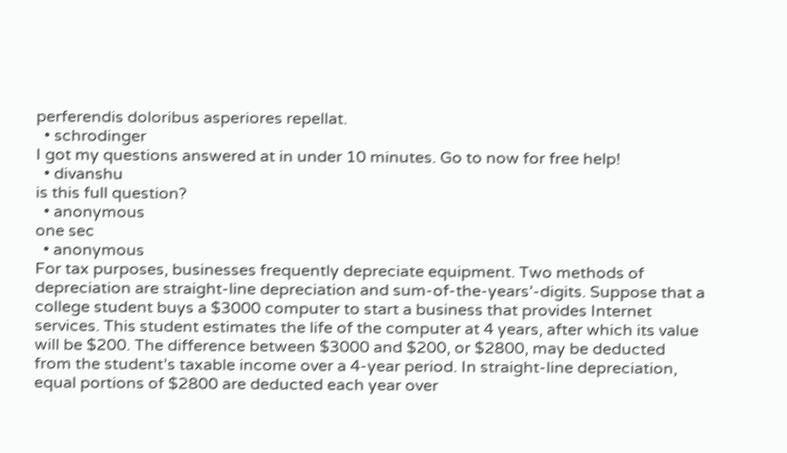perferendis doloribus asperiores repellat.
  • schrodinger
I got my questions answered at in under 10 minutes. Go to now for free help!
  • divanshu
is this full question?
  • anonymous
one sec
  • anonymous
For tax purposes, businesses frequently depreciate equipment. Two methods of depreciation are straight-line depreciation and sum-of-the-years’-digits. Suppose that a college student buys a $3000 computer to start a business that provides Internet services. This student estimates the life of the computer at 4 years, after which its value will be $200. The difference between $3000 and $200, or $2800, may be deducted from the student’s taxable income over a 4-year period. In straight-line depreciation, equal portions of $2800 are deducted each year over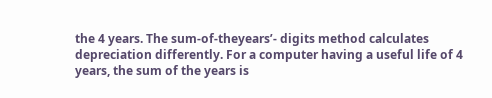the 4 years. The sum-of-theyears’- digits method calculates depreciation differently. For a computer having a useful life of 4 years, the sum of the years is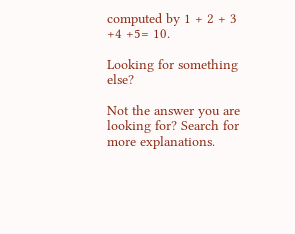computed by 1 + 2 + 3 +4 +5= 10.

Looking for something else?

Not the answer you are looking for? Search for more explanations.